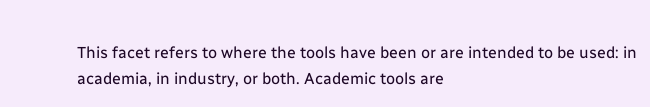This facet refers to where the tools have been or are intended to be used: in academia, in industry, or both. Academic tools are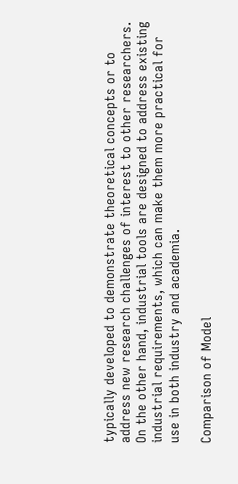typically developed to demonstrate theoretical concepts or to address new research challenges of interest to other researchers. On the other hand, industrial tools are designed to address existing industrial requirements, which can make them more practical for use in both industry and academia.

Comparison of Model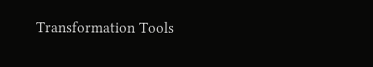Transformation Tools